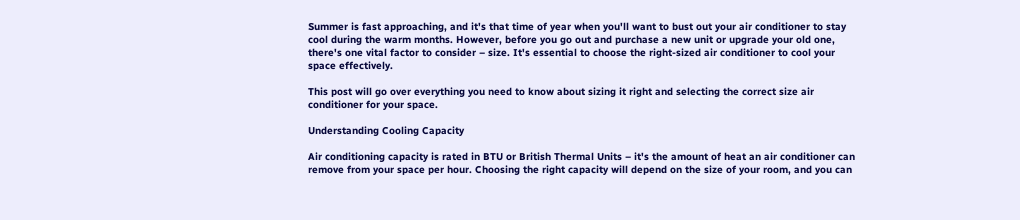Summer is fast approaching, and it's that time of year when you'll want to bust out your air conditioner to stay cool during the warm months. However, before you go out and purchase a new unit or upgrade your old one, there's one vital factor to consider – size. It's essential to choose the right-sized air conditioner to cool your space effectively.

This post will go over everything you need to know about sizing it right and selecting the correct size air conditioner for your space.

Understanding Cooling Capacity

Air conditioning capacity is rated in BTU or British Thermal Units – it's the amount of heat an air conditioner can remove from your space per hour. Choosing the right capacity will depend on the size of your room, and you can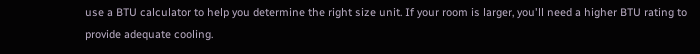use a BTU calculator to help you determine the right size unit. If your room is larger, you'll need a higher BTU rating to provide adequate cooling.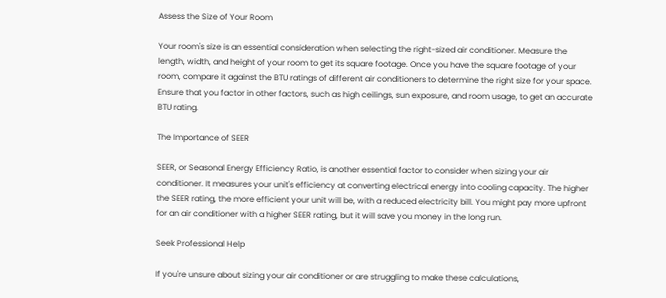Assess the Size of Your Room

Your room's size is an essential consideration when selecting the right-sized air conditioner. Measure the length, width, and height of your room to get its square footage. Once you have the square footage of your room, compare it against the BTU ratings of different air conditioners to determine the right size for your space. Ensure that you factor in other factors, such as high ceilings, sun exposure, and room usage, to get an accurate BTU rating.

The Importance of SEER

SEER, or Seasonal Energy Efficiency Ratio, is another essential factor to consider when sizing your air conditioner. It measures your unit's efficiency at converting electrical energy into cooling capacity. The higher the SEER rating, the more efficient your unit will be, with a reduced electricity bill. You might pay more upfront for an air conditioner with a higher SEER rating, but it will save you money in the long run.

Seek Professional Help

If you're unsure about sizing your air conditioner or are struggling to make these calculations,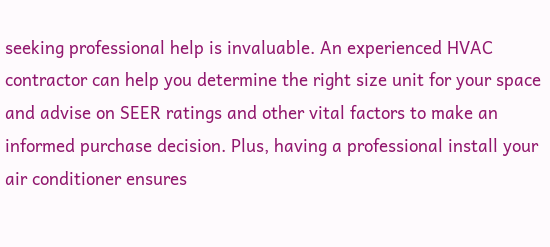seeking professional help is invaluable. An experienced HVAC contractor can help you determine the right size unit for your space and advise on SEER ratings and other vital factors to make an informed purchase decision. Plus, having a professional install your air conditioner ensures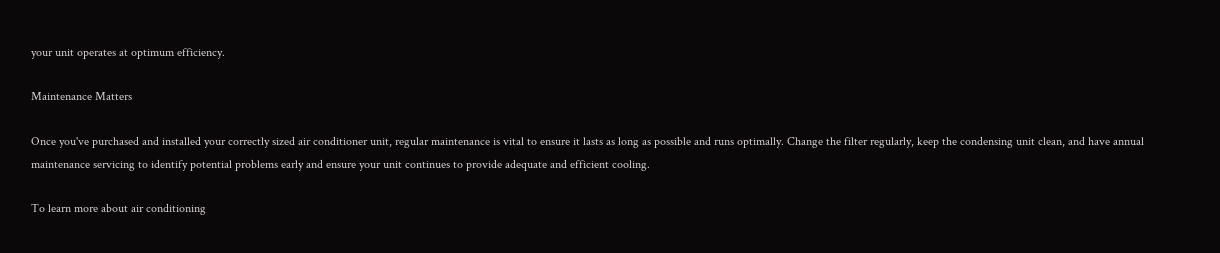your unit operates at optimum efficiency.

Maintenance Matters

Once you've purchased and installed your correctly sized air conditioner unit, regular maintenance is vital to ensure it lasts as long as possible and runs optimally. Change the filter regularly, keep the condensing unit clean, and have annual maintenance servicing to identify potential problems early and ensure your unit continues to provide adequate and efficient cooling.

To learn more about air conditioning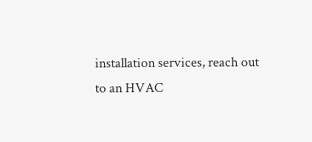installation services, reach out to an HVAC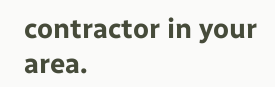contractor in your area.